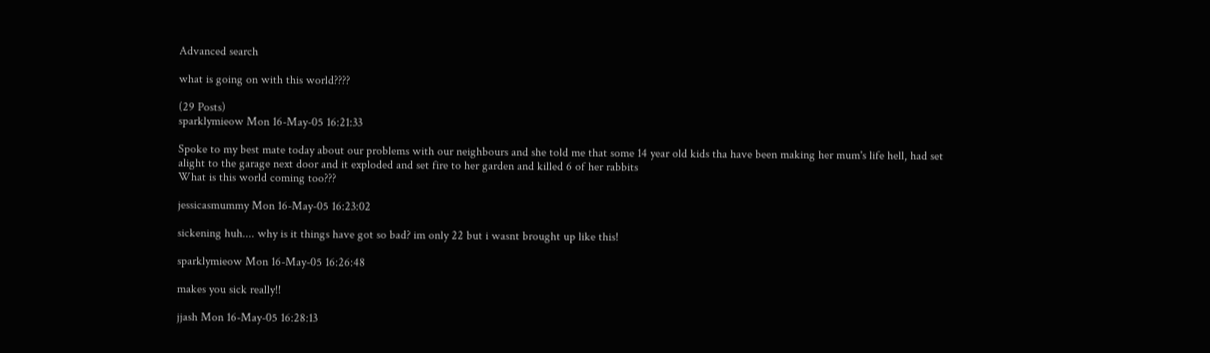Advanced search

what is going on with this world????

(29 Posts)
sparklymieow Mon 16-May-05 16:21:33

Spoke to my best mate today about our problems with our neighbours and she told me that some 14 year old kids tha have been making her mum's life hell, had set alight to the garage next door and it exploded and set fire to her garden and killed 6 of her rabbits
What is this world coming too???

jessicasmummy Mon 16-May-05 16:23:02

sickening huh.... why is it things have got so bad? im only 22 but i wasnt brought up like this!

sparklymieow Mon 16-May-05 16:26:48

makes you sick really!!

jjash Mon 16-May-05 16:28:13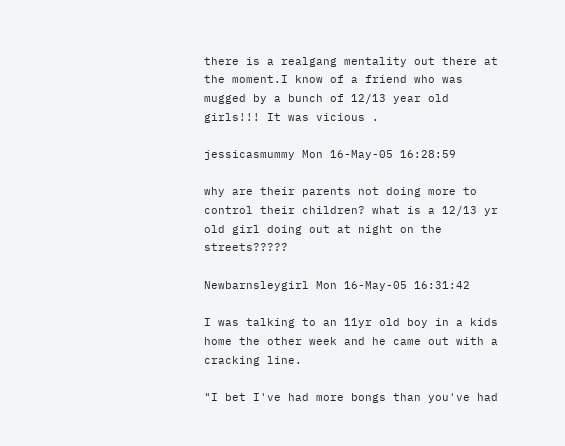there is a realgang mentality out there at the moment.I know of a friend who was mugged by a bunch of 12/13 year old girls!!! It was vicious .

jessicasmummy Mon 16-May-05 16:28:59

why are their parents not doing more to control their children? what is a 12/13 yr old girl doing out at night on the streets?????

Newbarnsleygirl Mon 16-May-05 16:31:42

I was talking to an 11yr old boy in a kids home the other week and he came out with a cracking line.

"I bet I've had more bongs than you've had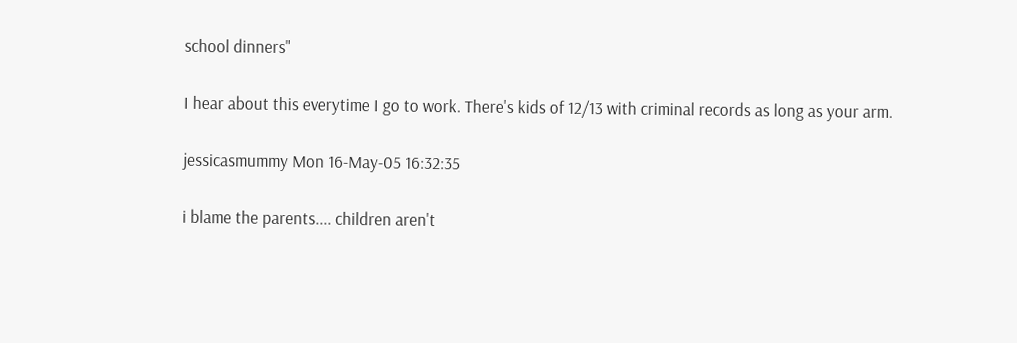school dinners"

I hear about this everytime I go to work. There's kids of 12/13 with criminal records as long as your arm.

jessicasmummy Mon 16-May-05 16:32:35

i blame the parents.... children aren't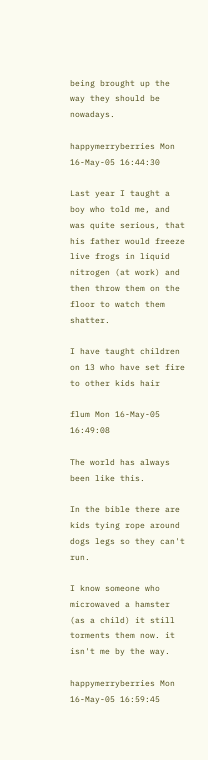being brought up the way they should be nowadays.

happymerryberries Mon 16-May-05 16:44:30

Last year I taught a boy who told me, and was quite serious, that his father would freeze live frogs in liquid nitrogen (at work) and then throw them on the floor to watch them shatter.

I have taught children on 13 who have set fire to other kids hair

flum Mon 16-May-05 16:49:08

The world has always been like this.

In the bible there are kids tying rope around dogs legs so they can't run.

I know someone who microwaved a hamster (as a child) it still torments them now. it isn't me by the way.

happymerryberries Mon 16-May-05 16:59:45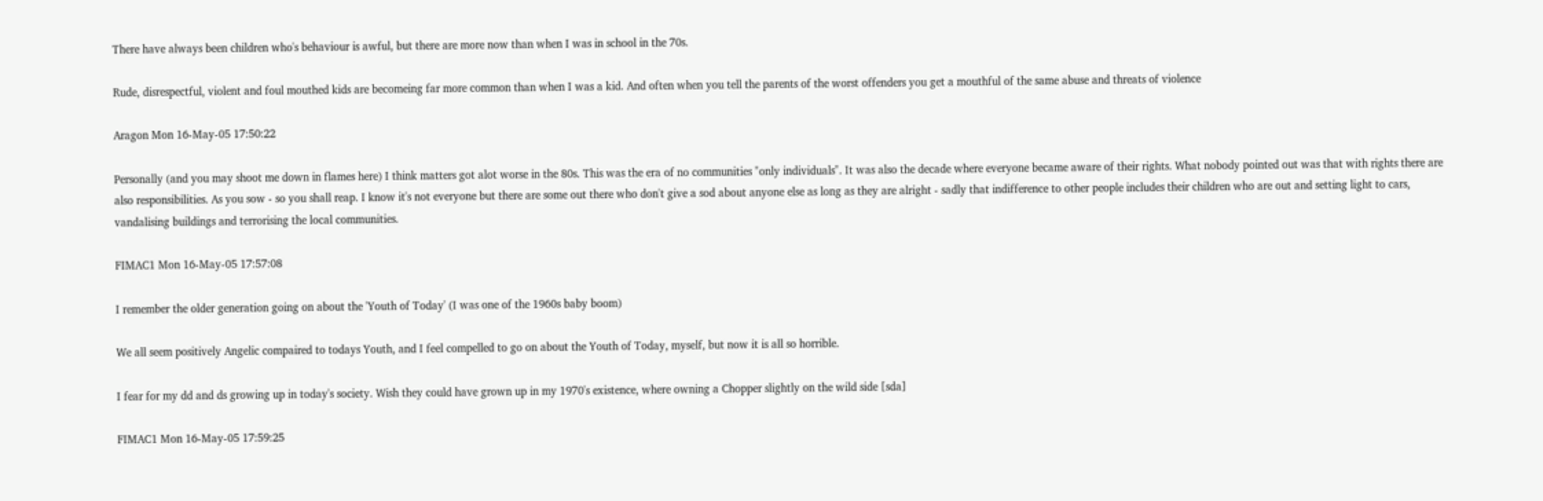There have always been children who's behaviour is awful, but there are more now than when I was in school in the 70s.

Rude, disrespectful, violent and foul mouthed kids are becomeing far more common than when I was a kid. And often when you tell the parents of the worst offenders you get a mouthful of the same abuse and threats of violence

Aragon Mon 16-May-05 17:50:22

Personally (and you may shoot me down in flames here) I think matters got alot worse in the 80s. This was the era of no communities "only individuals". It was also the decade where everyone became aware of their rights. What nobody pointed out was that with rights there are also responsibilities. As you sow - so you shall reap. I know it's not everyone but there are some out there who don't give a sod about anyone else as long as they are alright - sadly that indifference to other people includes their children who are out and setting light to cars, vandalising buildings and terrorising the local communities.

FIMAC1 Mon 16-May-05 17:57:08

I remember the older generation going on about the 'Youth of Today' (I was one of the 1960s baby boom)

We all seem positively Angelic compaired to todays Youth, and I feel compelled to go on about the Youth of Today, myself, but now it is all so horrible.

I fear for my dd and ds growing up in today's society. Wish they could have grown up in my 1970's existence, where owning a Chopper slightly on the wild side [sda]

FIMAC1 Mon 16-May-05 17:59:25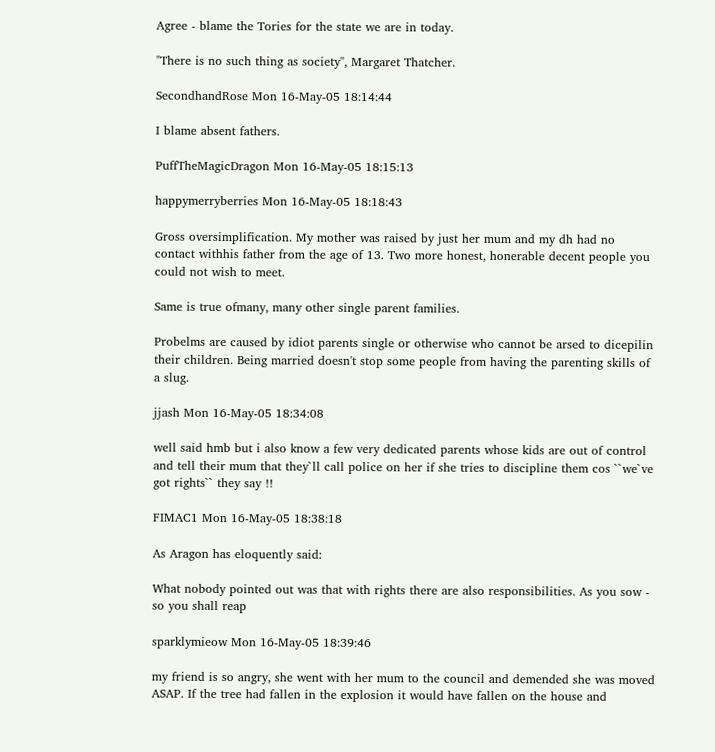Agree - blame the Tories for the state we are in today.

"There is no such thing as society", Margaret Thatcher.

SecondhandRose Mon 16-May-05 18:14:44

I blame absent fathers.

PuffTheMagicDragon Mon 16-May-05 18:15:13

happymerryberries Mon 16-May-05 18:18:43

Gross oversimplification. My mother was raised by just her mum and my dh had no contact withhis father from the age of 13. Two more honest, honerable decent people you could not wish to meet.

Same is true ofmany, many other single parent families.

Probelms are caused by idiot parents single or otherwise who cannot be arsed to dicepilin their children. Being married doesn't stop some people from having the parenting skills of a slug.

jjash Mon 16-May-05 18:34:08

well said hmb but i also know a few very dedicated parents whose kids are out of control and tell their mum that they`ll call police on her if she tries to discipline them cos ``we`ve got rights`` they say !!

FIMAC1 Mon 16-May-05 18:38:18

As Aragon has eloquently said:

What nobody pointed out was that with rights there are also responsibilities. As you sow - so you shall reap

sparklymieow Mon 16-May-05 18:39:46

my friend is so angry, she went with her mum to the council and demended she was moved ASAP. If the tree had fallen in the explosion it would have fallen on the house and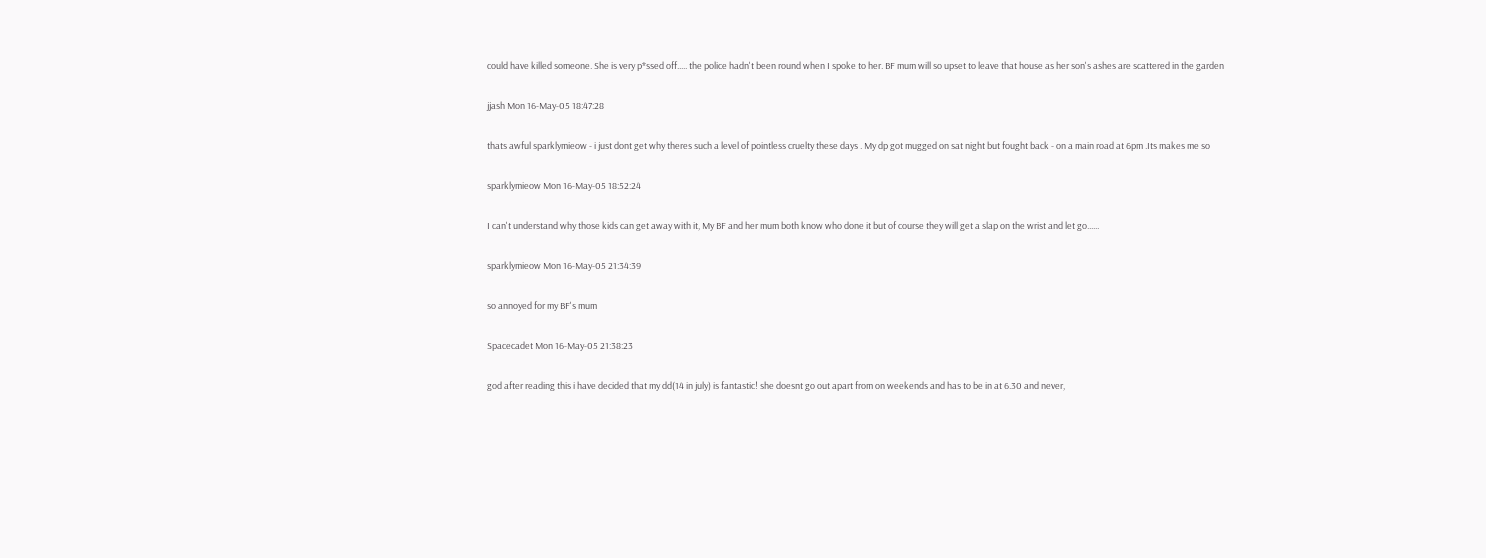could have killed someone. She is very p*ssed off..... the police hadn't been round when I spoke to her. BF mum will so upset to leave that house as her son's ashes are scattered in the garden

jjash Mon 16-May-05 18:47:28

thats awful sparklymieow - i just dont get why theres such a level of pointless cruelty these days . My dp got mugged on sat night but fought back - on a main road at 6pm .Its makes me so

sparklymieow Mon 16-May-05 18:52:24

I can't understand why those kids can get away with it, My BF and her mum both know who done it but of course they will get a slap on the wrist and let go......

sparklymieow Mon 16-May-05 21:34:39

so annoyed for my BF's mum

Spacecadet Mon 16-May-05 21:38:23

god after reading this i have decided that my dd(14 in july) is fantastic! she doesnt go out apart from on weekends and has to be in at 6.30 and never,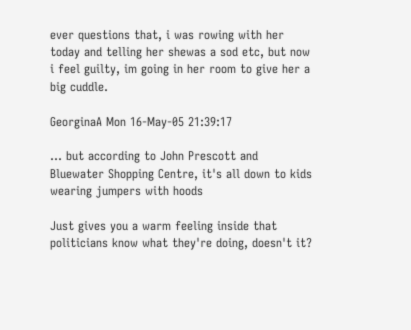ever questions that, i was rowing with her today and telling her shewas a sod etc, but now i feel guilty, im going in her room to give her a big cuddle.

GeorginaA Mon 16-May-05 21:39:17

... but according to John Prescott and Bluewater Shopping Centre, it's all down to kids wearing jumpers with hoods

Just gives you a warm feeling inside that politicians know what they're doing, doesn't it?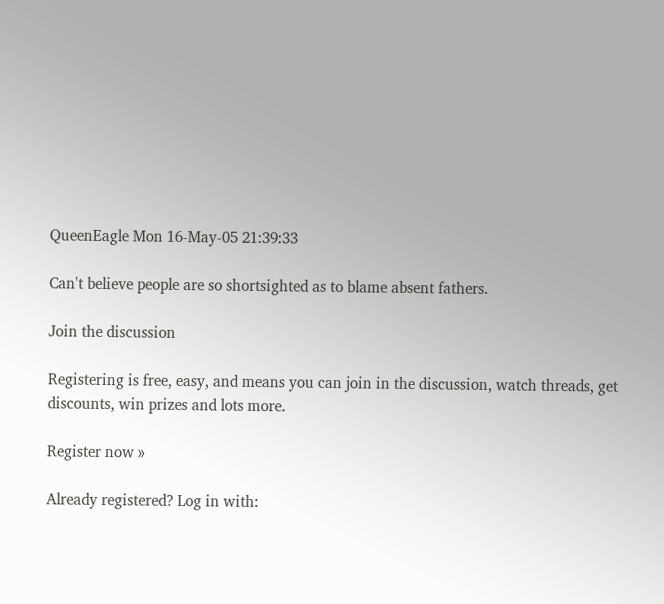QueenEagle Mon 16-May-05 21:39:33

Can't believe people are so shortsighted as to blame absent fathers.

Join the discussion

Registering is free, easy, and means you can join in the discussion, watch threads, get discounts, win prizes and lots more.

Register now »

Already registered? Log in with: